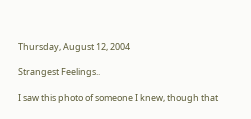Thursday, August 12, 2004

Strangest Feelings..

I saw this photo of someone I knew, though that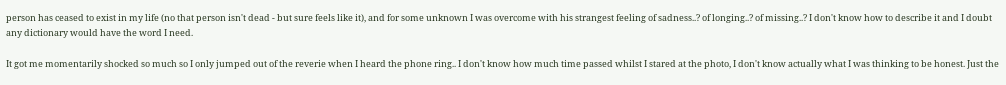person has ceased to exist in my life (no that person isn't dead - but sure feels like it), and for some unknown I was overcome with his strangest feeling of sadness..? of longing..? of missing..? I don't know how to describe it and I doubt any dictionary would have the word I need.

It got me momentarily shocked so much so I only jumped out of the reverie when I heard the phone ring.. I don't know how much time passed whilst I stared at the photo, I don't know actually what I was thinking to be honest. Just the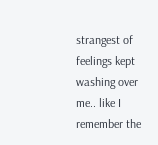strangest of feelings kept washing over me.. like I remember the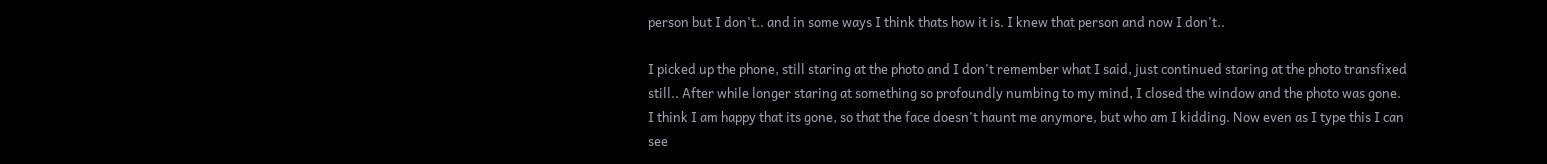person but I don't.. and in some ways I think thats how it is. I knew that person and now I don't..

I picked up the phone, still staring at the photo and I don't remember what I said, just continued staring at the photo transfixed still.. After while longer staring at something so profoundly numbing to my mind, I closed the window and the photo was gone. I think I am happy that its gone, so that the face doesn't haunt me anymore, but who am I kidding. Now even as I type this I can see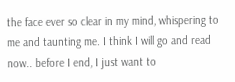the face ever so clear in my mind, whispering to me and taunting me. I think I will go and read now.. before I end, I just want to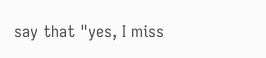say that "yes, I miss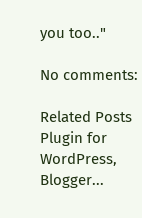you too.."

No comments:

Related Posts Plugin for WordPress, Blogger...